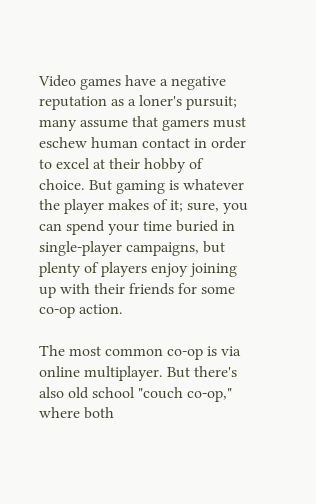Video games have a negative reputation as a loner's pursuit; many assume that gamers must eschew human contact in order to excel at their hobby of choice. But gaming is whatever the player makes of it; sure, you can spend your time buried in single-player campaigns, but plenty of players enjoy joining up with their friends for some co-op action.

The most common co-op is via online multiplayer. But there's also old school "couch co-op," where both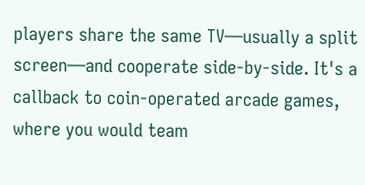players share the same TV—usually a split screen—and cooperate side-by-side. It's a callback to coin-operated arcade games, where you would team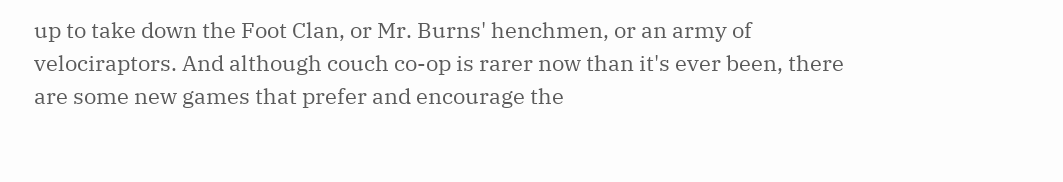up to take down the Foot Clan, or Mr. Burns' henchmen, or an army of velociraptors. And although couch co-op is rarer now than it's ever been, there are some new games that prefer and encourage the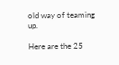old way of teaming up.

Here are the 25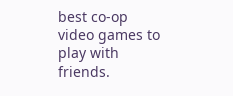best co-op video games to play with friends.